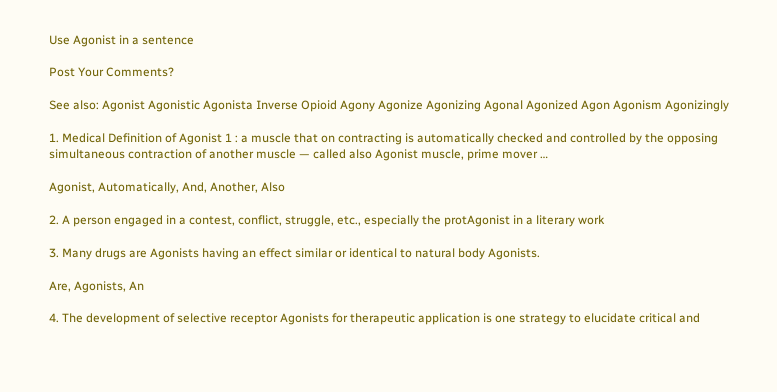Use Agonist in a sentence

Post Your Comments?

See also: Agonist Agonistic Agonista Inverse Opioid Agony Agonize Agonizing Agonal Agonized Agon Agonism Agonizingly

1. Medical Definition of Agonist 1 : a muscle that on contracting is automatically checked and controlled by the opposing simultaneous contraction of another muscle — called also Agonist muscle, prime mover …

Agonist, Automatically, And, Another, Also

2. A person engaged in a contest, conflict, struggle, etc., especially the protAgonist in a literary work

3. Many drugs are Agonists having an effect similar or identical to natural body Agonists.

Are, Agonists, An

4. The development of selective receptor Agonists for therapeutic application is one strategy to elucidate critical and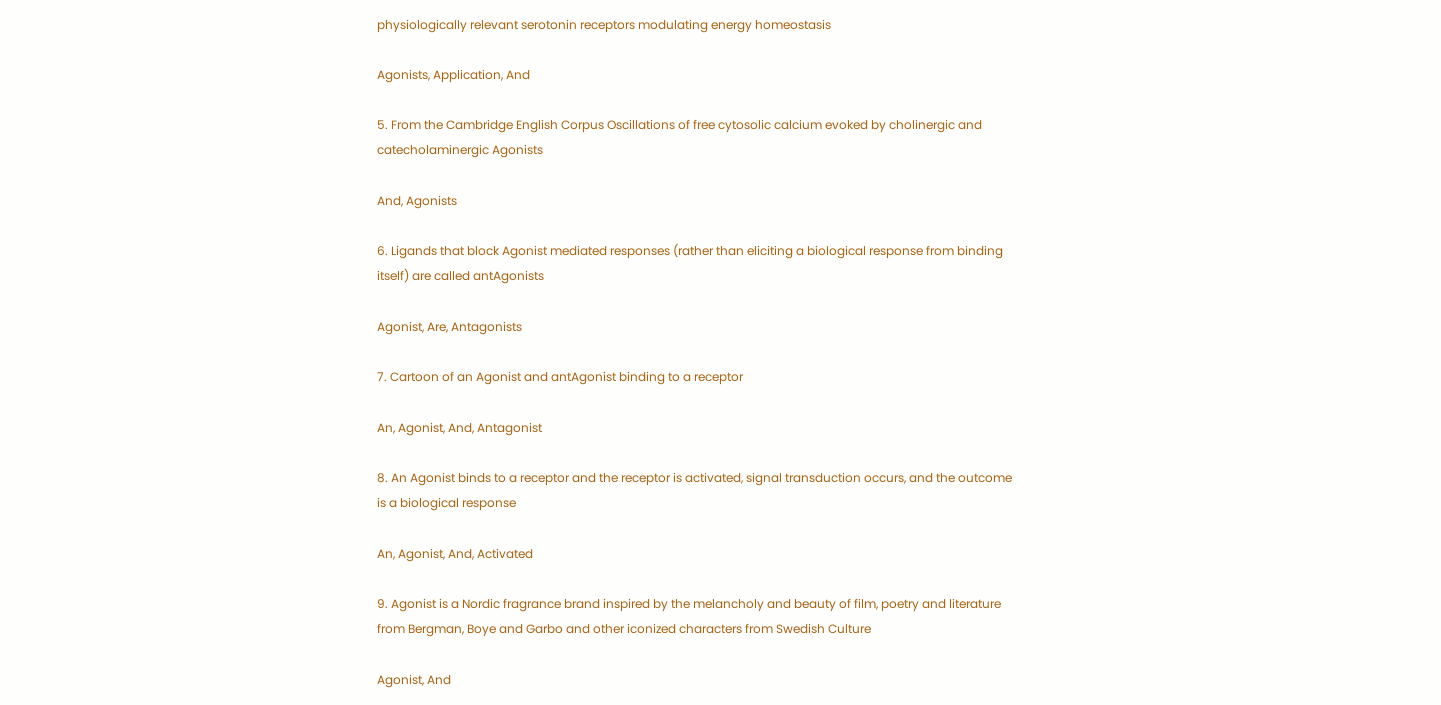physiologically relevant serotonin receptors modulating energy homeostasis

Agonists, Application, And

5. From the Cambridge English Corpus Oscillations of free cytosolic calcium evoked by cholinergic and catecholaminergic Agonists

And, Agonists

6. Ligands that block Agonist mediated responses (rather than eliciting a biological response from binding itself) are called antAgonists

Agonist, Are, Antagonists

7. Cartoon of an Agonist and antAgonist binding to a receptor

An, Agonist, And, Antagonist

8. An Agonist binds to a receptor and the receptor is activated, signal transduction occurs, and the outcome is a biological response

An, Agonist, And, Activated

9. Agonist is a Nordic fragrance brand inspired by the melancholy and beauty of film, poetry and literature from Bergman, Boye and Garbo and other iconized characters from Swedish Culture

Agonist, And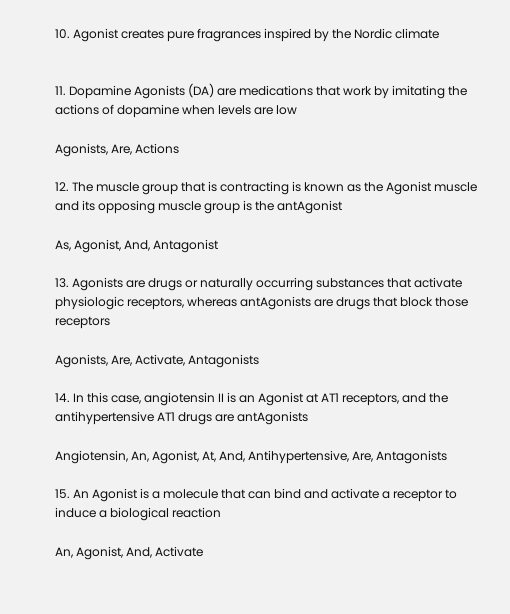10. Agonist creates pure fragrances inspired by the Nordic climate


11. Dopamine Agonists (DA) are medications that work by imitating the actions of dopamine when levels are low

Agonists, Are, Actions

12. The muscle group that is contracting is known as the Agonist muscle and its opposing muscle group is the antAgonist

As, Agonist, And, Antagonist

13. Agonists are drugs or naturally occurring substances that activate physiologic receptors, whereas antAgonists are drugs that block those receptors

Agonists, Are, Activate, Antagonists

14. In this case, angiotensin II is an Agonist at AT1 receptors, and the antihypertensive AT1 drugs are antAgonists

Angiotensin, An, Agonist, At, And, Antihypertensive, Are, Antagonists

15. An Agonist is a molecule that can bind and activate a receptor to induce a biological reaction

An, Agonist, And, Activate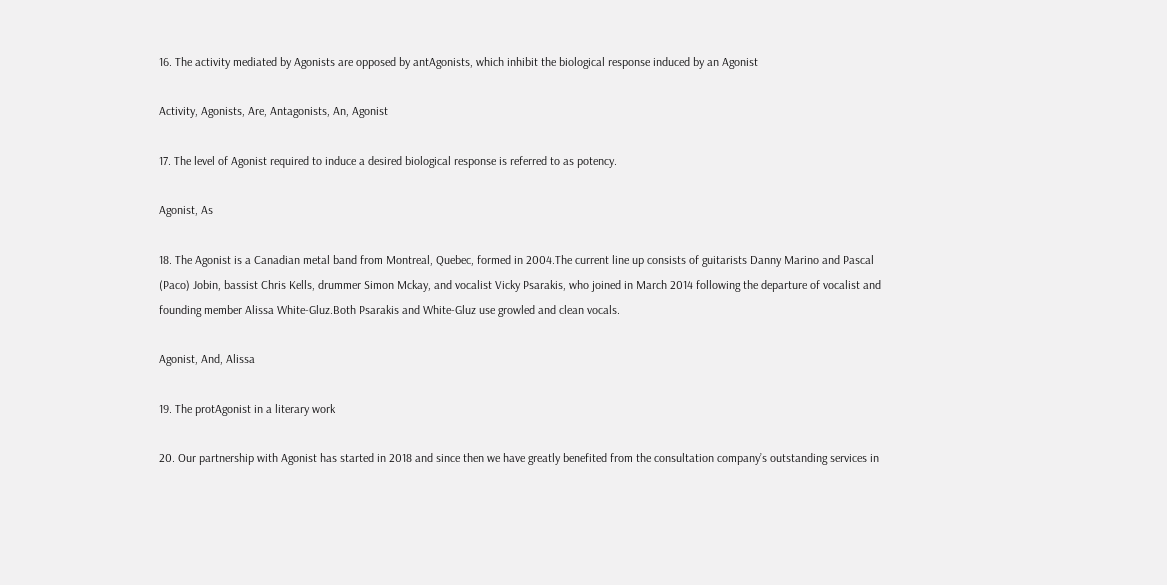16. The activity mediated by Agonists are opposed by antAgonists, which inhibit the biological response induced by an Agonist

Activity, Agonists, Are, Antagonists, An, Agonist

17. The level of Agonist required to induce a desired biological response is referred to as potency.

Agonist, As

18. The Agonist is a Canadian metal band from Montreal, Quebec, formed in 2004.The current line up consists of guitarists Danny Marino and Pascal (Paco) Jobin, bassist Chris Kells, drummer Simon Mckay, and vocalist Vicky Psarakis, who joined in March 2014 following the departure of vocalist and founding member Alissa White-Gluz.Both Psarakis and White-Gluz use growled and clean vocals.

Agonist, And, Alissa

19. The protAgonist in a literary work

20. Our partnership with Agonist has started in 2018 and since then we have greatly benefited from the consultation company’s outstanding services in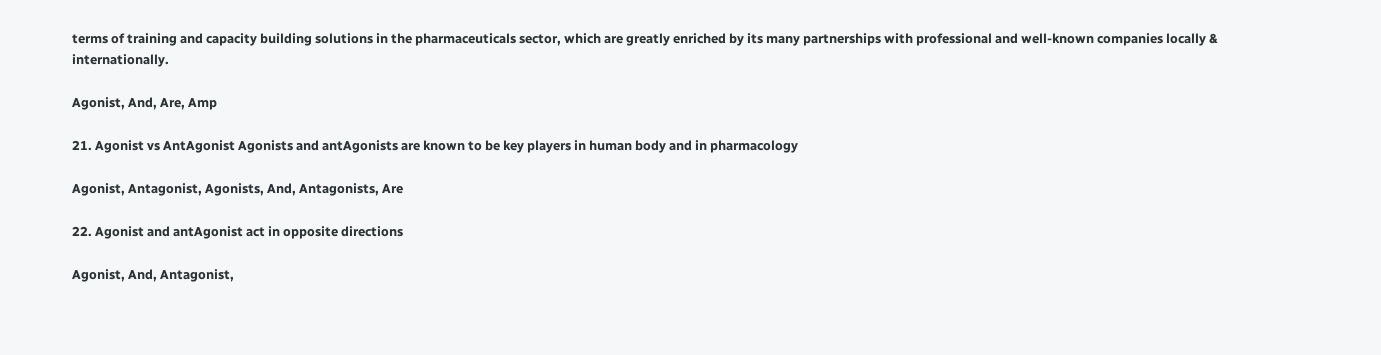terms of training and capacity building solutions in the pharmaceuticals sector, which are greatly enriched by its many partnerships with professional and well-known companies locally & internationally.

Agonist, And, Are, Amp

21. Agonist vs AntAgonist Agonists and antAgonists are known to be key players in human body and in pharmacology

Agonist, Antagonist, Agonists, And, Antagonists, Are

22. Agonist and antAgonist act in opposite directions

Agonist, And, Antagonist,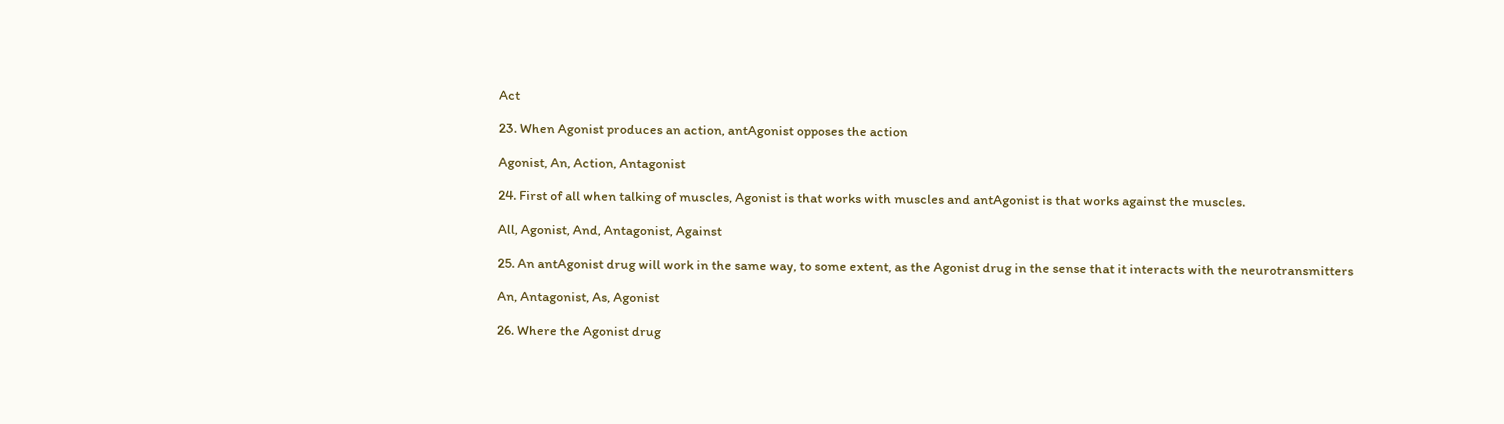Act

23. When Agonist produces an action, antAgonist opposes the action

Agonist, An, Action, Antagonist

24. First of all when talking of muscles, Agonist is that works with muscles and antAgonist is that works against the muscles.

All, Agonist, And, Antagonist, Against

25. An antAgonist drug will work in the same way, to some extent, as the Agonist drug in the sense that it interacts with the neurotransmitters

An, Antagonist, As, Agonist

26. Where the Agonist drug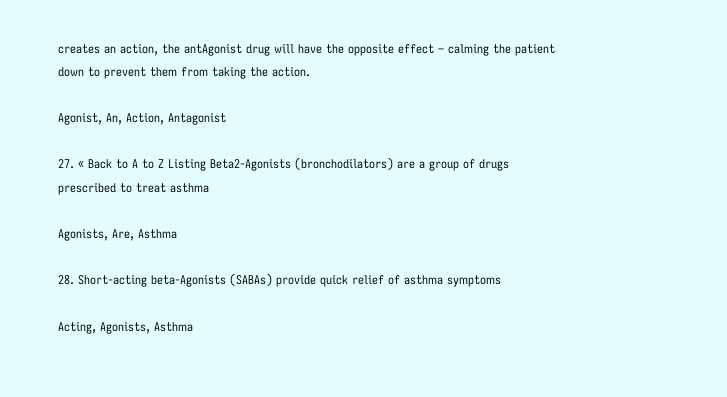creates an action, the antAgonist drug will have the opposite effect – calming the patient down to prevent them from taking the action.

Agonist, An, Action, Antagonist

27. « Back to A to Z Listing Beta2-Agonists (bronchodilators) are a group of drugs prescribed to treat asthma

Agonists, Are, Asthma

28. Short-acting beta-Agonists (SABAs) provide quick relief of asthma symptoms

Acting, Agonists, Asthma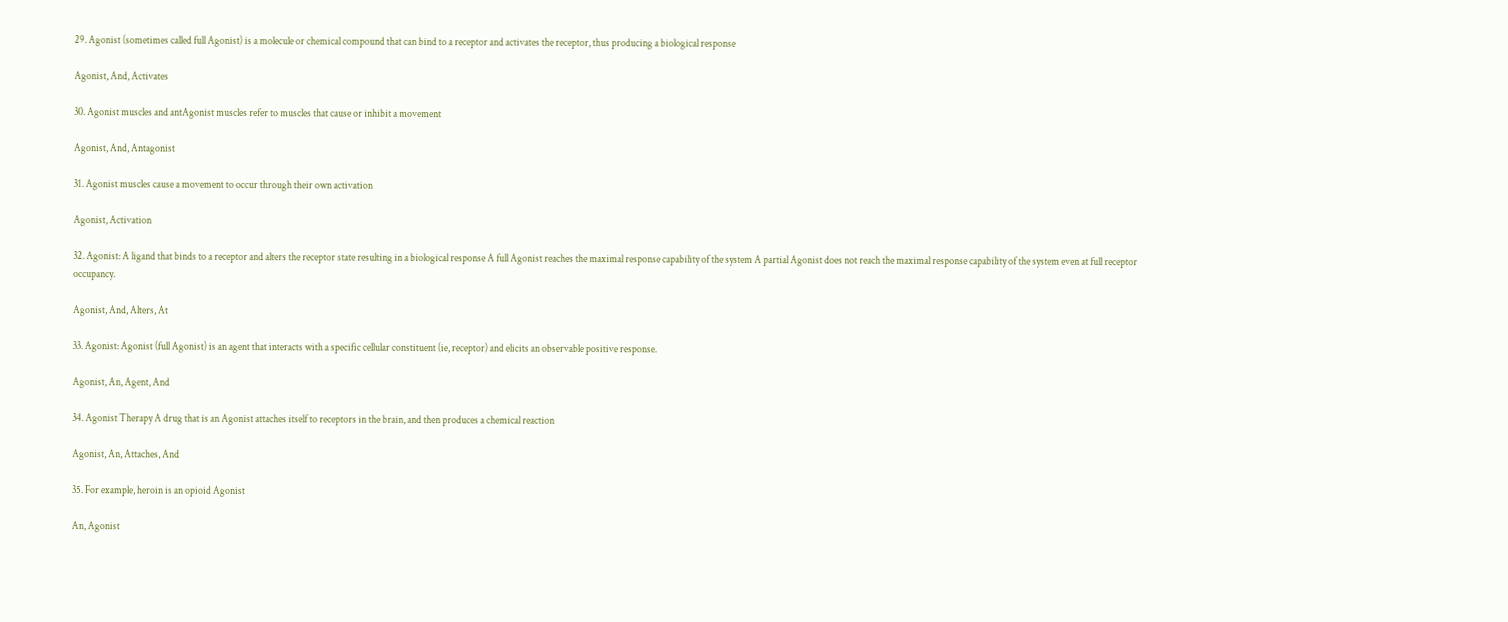29. Agonist (sometimes called full Agonist) is a molecule or chemical compound that can bind to a receptor and activates the receptor, thus producing a biological response

Agonist, And, Activates

30. Agonist muscles and antAgonist muscles refer to muscles that cause or inhibit a movement

Agonist, And, Antagonist

31. Agonist muscles cause a movement to occur through their own activation

Agonist, Activation

32. Agonist: A ligand that binds to a receptor and alters the receptor state resulting in a biological response A full Agonist reaches the maximal response capability of the system A partial Agonist does not reach the maximal response capability of the system even at full receptor occupancy.

Agonist, And, Alters, At

33. Agonist: Agonist (full Agonist) is an agent that interacts with a specific cellular constituent (ie, receptor) and elicits an observable positive response.

Agonist, An, Agent, And

34. Agonist Therapy A drug that is an Agonist attaches itself to receptors in the brain, and then produces a chemical reaction

Agonist, An, Attaches, And

35. For example, heroin is an opioid Agonist

An, Agonist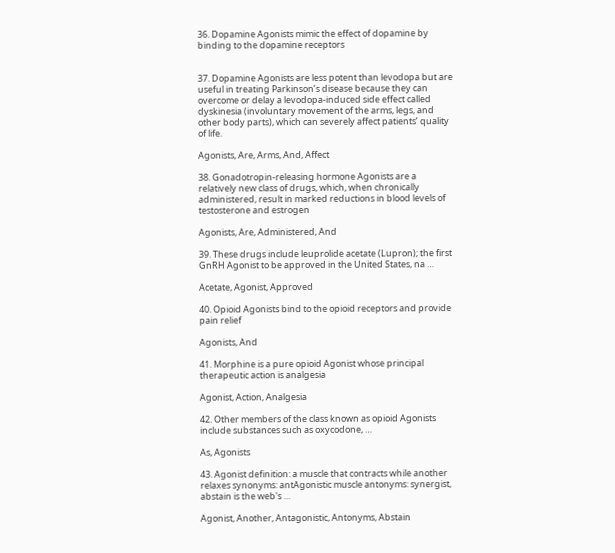36. Dopamine Agonists mimic the effect of dopamine by binding to the dopamine receptors


37. Dopamine Agonists are less potent than levodopa but are useful in treating Parkinson’s disease because they can overcome or delay a levodopa-induced side effect called dyskinesia (involuntary movement of the arms, legs, and other body parts), which can severely affect patients’ quality of life.

Agonists, Are, Arms, And, Affect

38. Gonadotropin-releasing hormone Agonists are a relatively new class of drugs, which, when chronically administered, result in marked reductions in blood levels of testosterone and estrogen

Agonists, Are, Administered, And

39. These drugs include leuprolide acetate (Lupron); the first GnRH Agonist to be approved in the United States, na …

Acetate, Agonist, Approved

40. Opioid Agonists bind to the opioid receptors and provide pain relief

Agonists, And

41. Morphine is a pure opioid Agonist whose principal therapeutic action is analgesia

Agonist, Action, Analgesia

42. Other members of the class known as opioid Agonists include substances such as oxycodone, …

As, Agonists

43. Agonist definition: a muscle that contracts while another relaxes synonyms: antAgonistic muscle antonyms: synergist, abstain is the web's …

Agonist, Another, Antagonistic, Antonyms, Abstain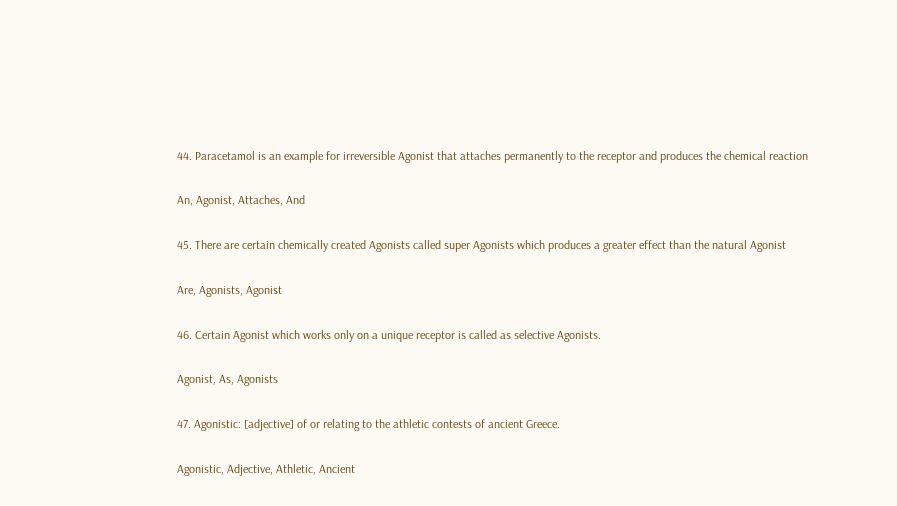44. Paracetamol is an example for irreversible Agonist that attaches permanently to the receptor and produces the chemical reaction

An, Agonist, Attaches, And

45. There are certain chemically created Agonists called super Agonists which produces a greater effect than the natural Agonist

Are, Agonists, Agonist

46. Certain Agonist which works only on a unique receptor is called as selective Agonists.

Agonist, As, Agonists

47. Agonistic: [adjective] of or relating to the athletic contests of ancient Greece.

Agonistic, Adjective, Athletic, Ancient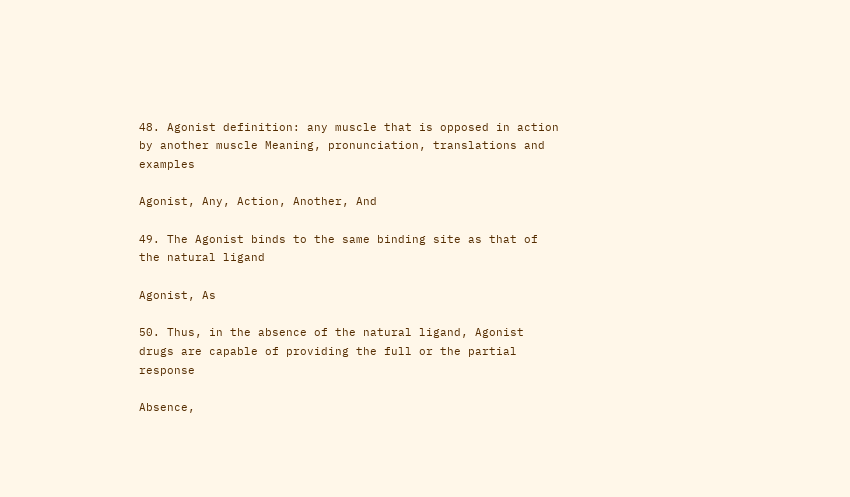48. Agonist definition: any muscle that is opposed in action by another muscle Meaning, pronunciation, translations and examples

Agonist, Any, Action, Another, And

49. The Agonist binds to the same binding site as that of the natural ligand

Agonist, As

50. Thus, in the absence of the natural ligand, Agonist drugs are capable of providing the full or the partial response

Absence,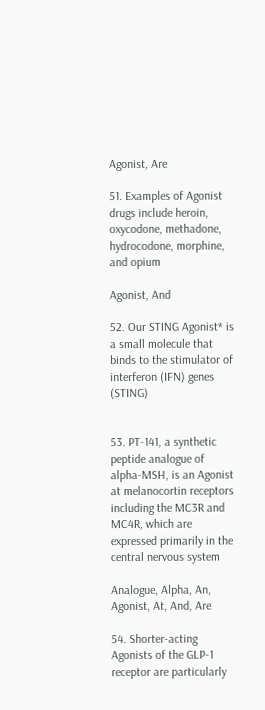Agonist, Are

51. Examples of Agonist drugs include heroin, oxycodone, methadone, hydrocodone, morphine, and opium

Agonist, And

52. Our STING Agonist* is a small molecule that binds to the stimulator of interferon (IFN) genes (STING)


53. PT-141, a synthetic peptide analogue of alpha-MSH, is an Agonist at melanocortin receptors including the MC3R and MC4R, which are expressed primarily in the central nervous system

Analogue, Alpha, An, Agonist, At, And, Are

54. Shorter-acting Agonists of the GLP-1 receptor are particularly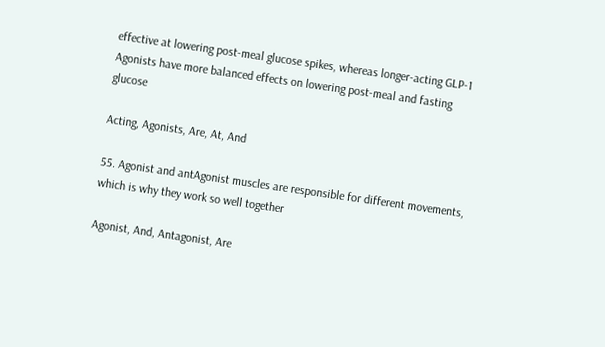effective at lowering post-meal glucose spikes, whereas longer-acting GLP-1 Agonists have more balanced effects on lowering post-meal and fasting glucose

Acting, Agonists, Are, At, And

55. Agonist and antAgonist muscles are responsible for different movements, which is why they work so well together

Agonist, And, Antagonist, Are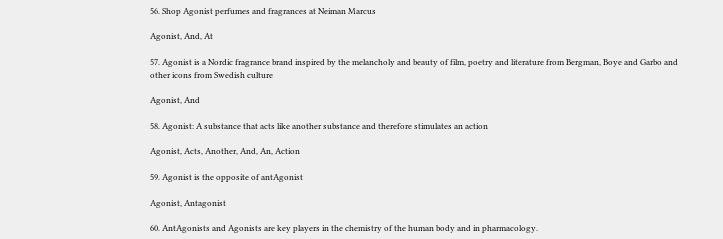56. Shop Agonist perfumes and fragrances at Neiman Marcus

Agonist, And, At

57. Agonist is a Nordic fragrance brand inspired by the melancholy and beauty of film, poetry and literature from Bergman, Boye and Garbo and other icons from Swedish culture

Agonist, And

58. Agonist: A substance that acts like another substance and therefore stimulates an action

Agonist, Acts, Another, And, An, Action

59. Agonist is the opposite of antAgonist

Agonist, Antagonist

60. AntAgonists and Agonists are key players in the chemistry of the human body and in pharmacology.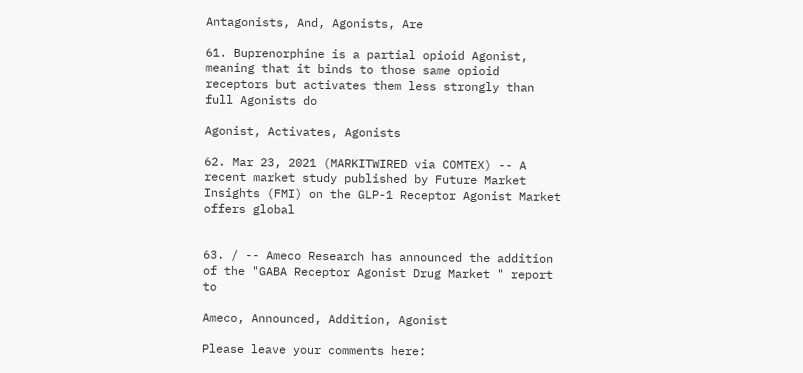Antagonists, And, Agonists, Are

61. Buprenorphine is a partial opioid Agonist, meaning that it binds to those same opioid receptors but activates them less strongly than full Agonists do

Agonist, Activates, Agonists

62. Mar 23, 2021 (MARKITWIRED via COMTEX) -- A recent market study published by Future Market Insights (FMI) on the GLP-1 Receptor Agonist Market offers global


63. / -- Ameco Research has announced the addition of the "GABA Receptor Agonist Drug Market " report to

Ameco, Announced, Addition, Agonist

Please leave your comments here: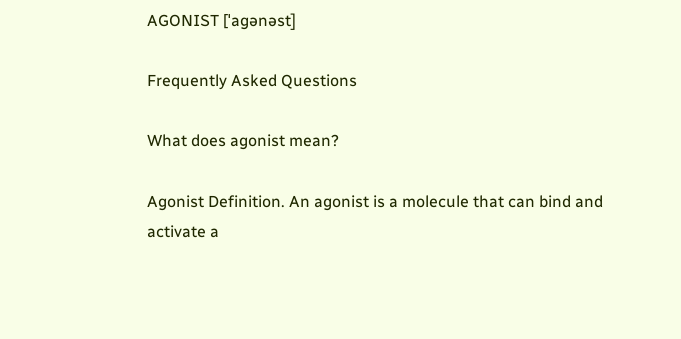AGONIST [ˈaɡənəst]

Frequently Asked Questions

What does agonist mean?

Agonist Definition. An agonist is a molecule that can bind and activate a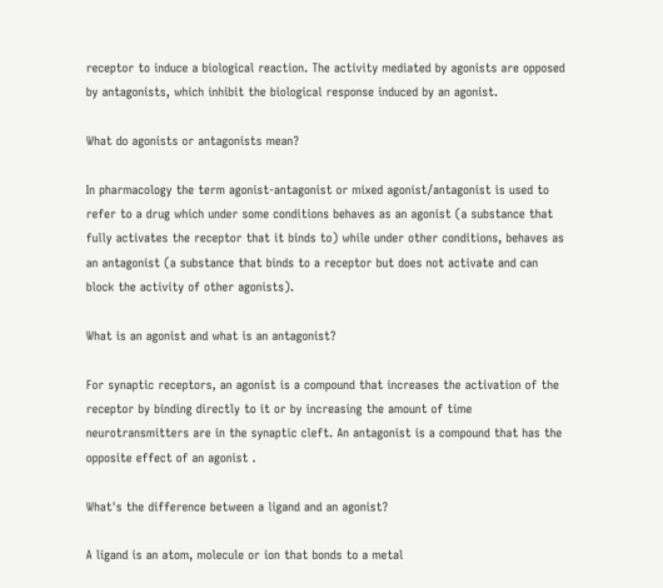receptor to induce a biological reaction. The activity mediated by agonists are opposed by antagonists, which inhibit the biological response induced by an agonist.

What do agonists or antagonists mean?

In pharmacology the term agonist-antagonist or mixed agonist/antagonist is used to refer to a drug which under some conditions behaves as an agonist (a substance that fully activates the receptor that it binds to) while under other conditions, behaves as an antagonist (a substance that binds to a receptor but does not activate and can block the activity of other agonists).

What is an agonist and what is an antagonist?

For synaptic receptors, an agonist is a compound that increases the activation of the receptor by binding directly to it or by increasing the amount of time neurotransmitters are in the synaptic cleft. An antagonist is a compound that has the opposite effect of an agonist .

What's the difference between a ligand and an agonist?

A ligand is an atom, molecule or ion that bonds to a metal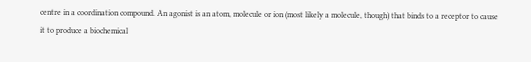centre in a coordination compound. An agonist is an atom, molecule or ion (most likely a molecule, though) that binds to a receptor to cause it to produce a biochemical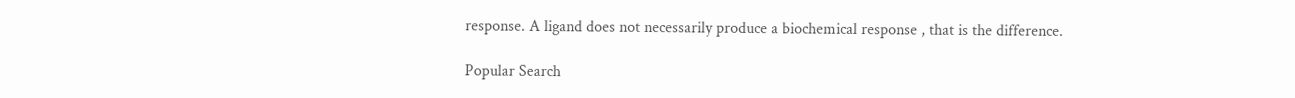response. A ligand does not necessarily produce a biochemical response , that is the difference.

Popular Search